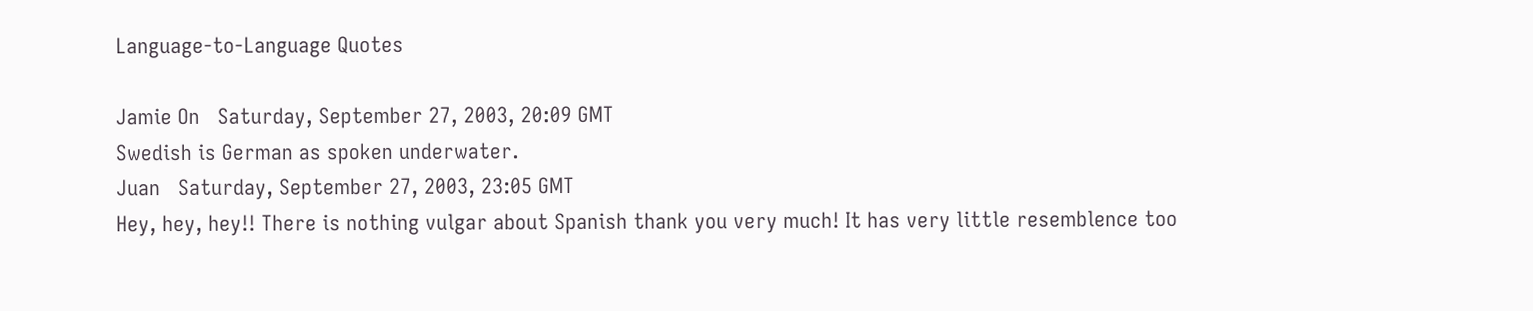Language-to-Language Quotes

Jamie On   Saturday, September 27, 2003, 20:09 GMT
Swedish is German as spoken underwater.
Juan   Saturday, September 27, 2003, 23:05 GMT
Hey, hey, hey!! There is nothing vulgar about Spanish thank you very much! It has very little resemblence too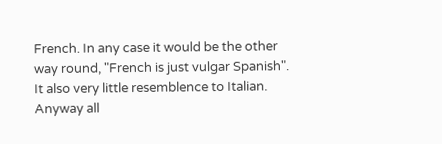French. In any case it would be the other way round, "French is just vulgar Spanish". It also very little resemblence to Italian. Anyway all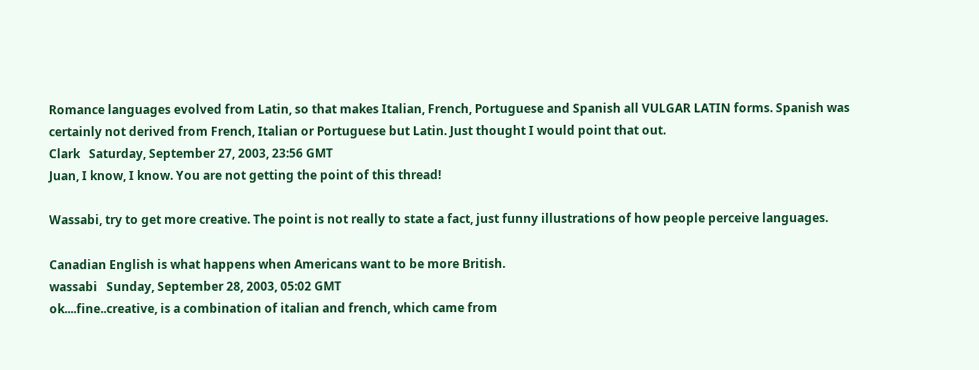Romance languages evolved from Latin, so that makes Italian, French, Portuguese and Spanish all VULGAR LATIN forms. Spanish was certainly not derived from French, Italian or Portuguese but Latin. Just thought I would point that out.
Clark   Saturday, September 27, 2003, 23:56 GMT
Juan, I know, I know. You are not getting the point of this thread!

Wassabi, try to get more creative. The point is not really to state a fact, just funny illustrations of how people perceive languages.

Canadian English is what happens when Americans want to be more British.
wassabi   Sunday, September 28, 2003, 05:02 GMT
ok....fine..creative, is a combination of italian and french, which came from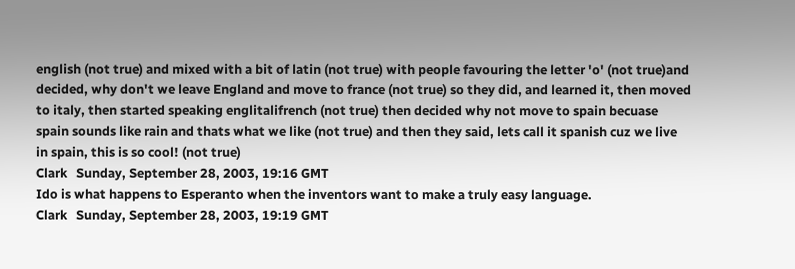english (not true) and mixed with a bit of latin (not true) with people favouring the letter 'o' (not true)and decided, why don't we leave England and move to france (not true) so they did, and learned it, then moved to italy, then started speaking englitalifrench (not true) then decided why not move to spain becuase spain sounds like rain and thats what we like (not true) and then they said, lets call it spanish cuz we live in spain, this is so cool! (not true)
Clark   Sunday, September 28, 2003, 19:16 GMT
Ido is what happens to Esperanto when the inventors want to make a truly easy language.
Clark   Sunday, September 28, 2003, 19:19 GMT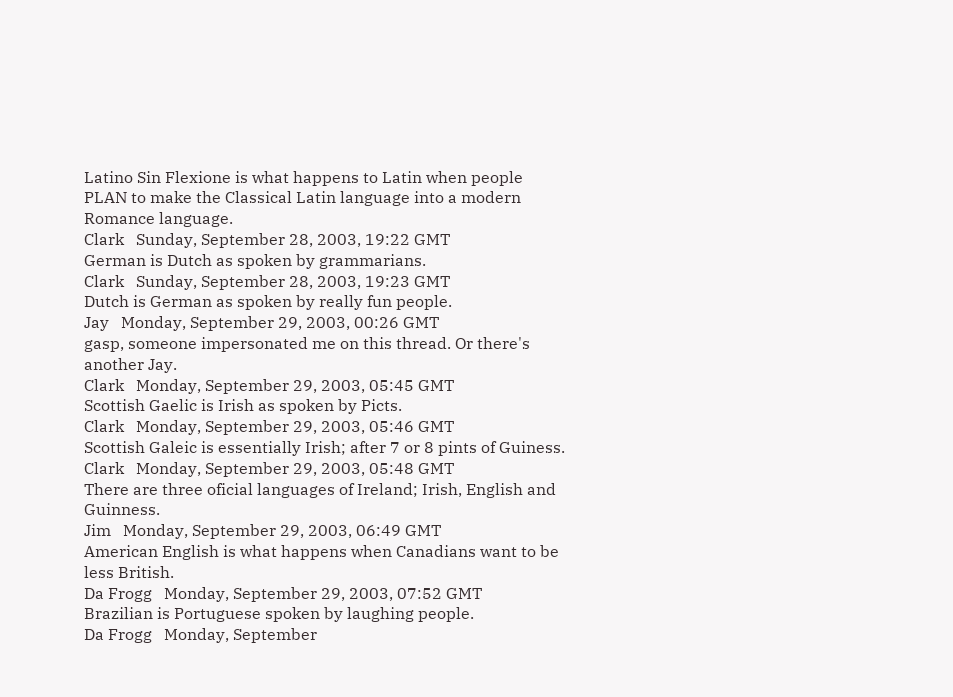Latino Sin Flexione is what happens to Latin when people PLAN to make the Classical Latin language into a modern Romance language.
Clark   Sunday, September 28, 2003, 19:22 GMT
German is Dutch as spoken by grammarians.
Clark   Sunday, September 28, 2003, 19:23 GMT
Dutch is German as spoken by really fun people.
Jay   Monday, September 29, 2003, 00:26 GMT
gasp, someone impersonated me on this thread. Or there's another Jay.
Clark   Monday, September 29, 2003, 05:45 GMT
Scottish Gaelic is Irish as spoken by Picts.
Clark   Monday, September 29, 2003, 05:46 GMT
Scottish Galeic is essentially Irish; after 7 or 8 pints of Guiness.
Clark   Monday, September 29, 2003, 05:48 GMT
There are three oficial languages of Ireland; Irish, English and Guinness.
Jim   Monday, September 29, 2003, 06:49 GMT
American English is what happens when Canadians want to be less British.
Da Frogg   Monday, September 29, 2003, 07:52 GMT
Brazilian is Portuguese spoken by laughing people.
Da Frogg   Monday, September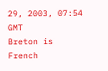29, 2003, 07:54 GMT
Breton is French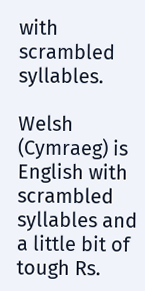with scrambled syllables.

Welsh (Cymraeg) is English with scrambled syllables and a little bit of tough Rs.